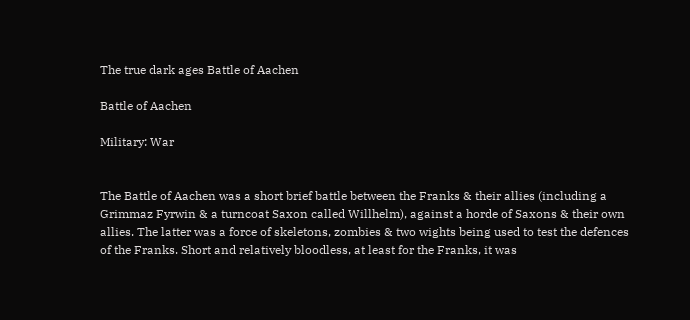The true dark ages Battle of Aachen

Battle of Aachen

Military: War


The Battle of Aachen was a short brief battle between the Franks & their allies (including a Grimmaz Fyrwin & a turncoat Saxon called Willhelm), against a horde of Saxons & their own allies. The latter was a force of skeletons, zombies & two wights being used to test the defences of the Franks. Short and relatively bloodless, at least for the Franks, it was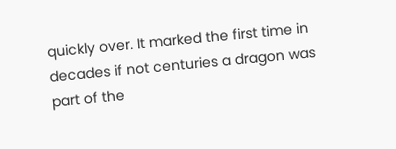quickly over. It marked the first time in decades if not centuries a dragon was part of the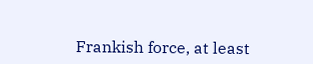Frankish force, at least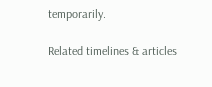temporarily.

Related timelines & articles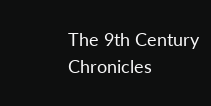The 9th Century Chronicles